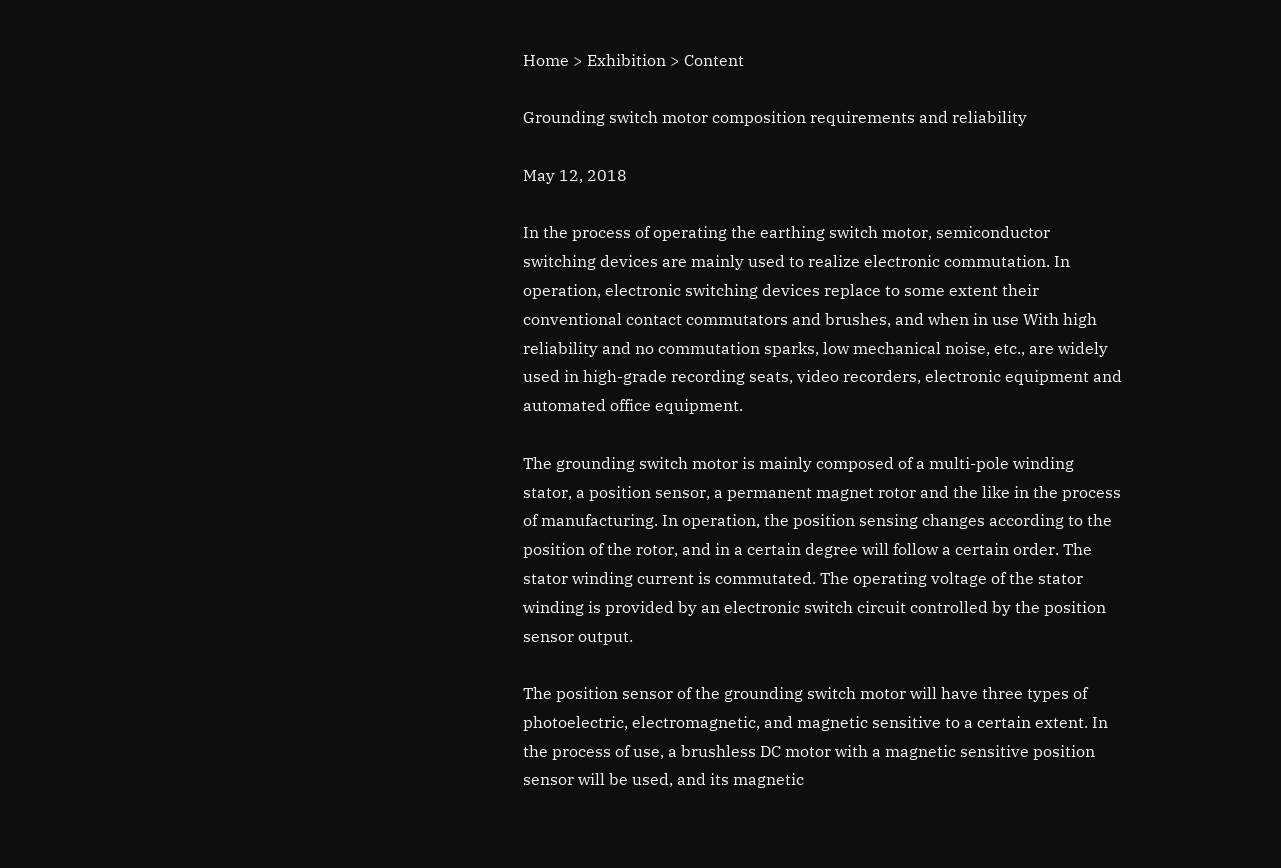Home > Exhibition > Content

Grounding switch motor composition requirements and reliability

May 12, 2018

In the process of operating the earthing switch motor, semiconductor switching devices are mainly used to realize electronic commutation. In operation, electronic switching devices replace to some extent their conventional contact commutators and brushes, and when in use With high reliability and no commutation sparks, low mechanical noise, etc., are widely used in high-grade recording seats, video recorders, electronic equipment and automated office equipment.

The grounding switch motor is mainly composed of a multi-pole winding stator, a position sensor, a permanent magnet rotor and the like in the process of manufacturing. In operation, the position sensing changes according to the position of the rotor, and in a certain degree will follow a certain order. The stator winding current is commutated. The operating voltage of the stator winding is provided by an electronic switch circuit controlled by the position sensor output.

The position sensor of the grounding switch motor will have three types of photoelectric, electromagnetic, and magnetic sensitive to a certain extent. In the process of use, a brushless DC motor with a magnetic sensitive position sensor will be used, and its magnetic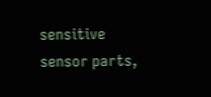sensitive sensor parts,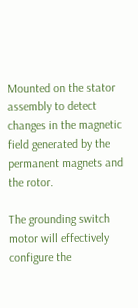Mounted on the stator assembly to detect changes in the magnetic field generated by the permanent magnets and the rotor.

The grounding switch motor will effectively configure the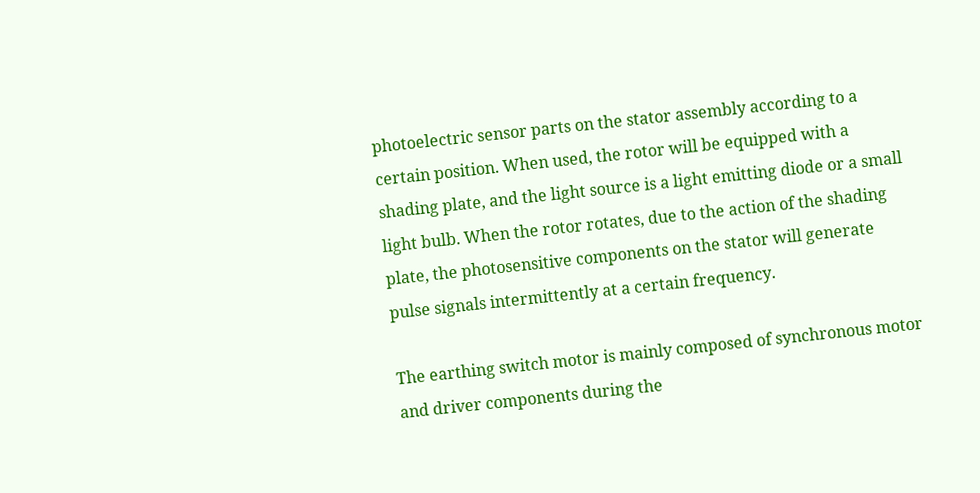photoelectric sensor parts on the stator assembly according to a certain position. When used, the rotor will be equipped with a shading plate, and the light source is a light emitting diode or a small light bulb. When the rotor rotates, due to the action of the shading plate, the photosensitive components on the stator will generate pulse signals intermittently at a certain frequency.

The earthing switch motor is mainly composed of synchronous motor and driver components during the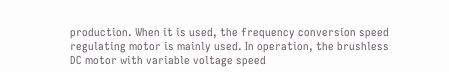production. When it is used, the frequency conversion speed regulating motor is mainly used. In operation, the brushless DC motor with variable voltage speed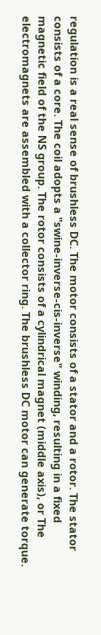regulation is a real sense of brushless DC. The motor consists of a stator and a rotor. The stator consists of a core. The coil adopts a "swine-inverse-cis-inverse" winding, resulting in a fixed magnetic field of the NS group. The rotor consists of a cylindrical magnet (middle axis), or The electromagnets are assembled with a collector ring. The brushless DC motor can generate torque.